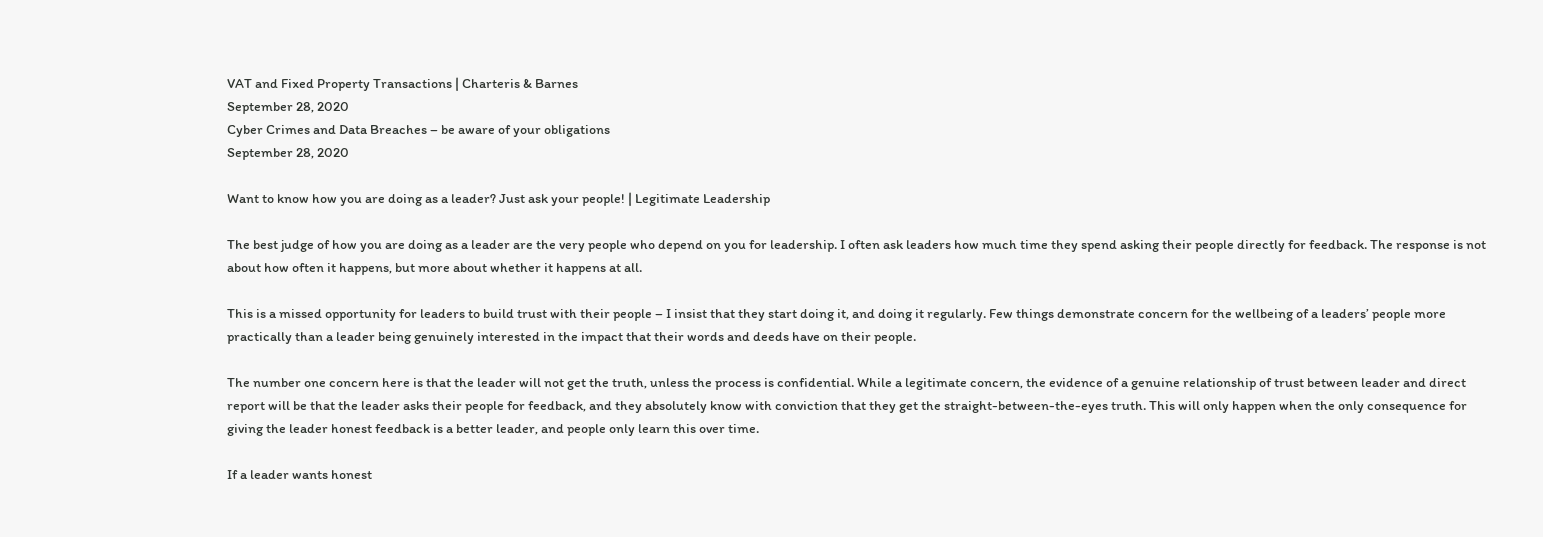VAT and Fixed Property Transactions | Charteris & Barnes
September 28, 2020
Cyber Crimes and Data Breaches – be aware of your obligations
September 28, 2020

Want to know how you are doing as a leader? Just ask your people! | Legitimate Leadership

The best judge of how you are doing as a leader are the very people who depend on you for leadership. I often ask leaders how much time they spend asking their people directly for feedback. The response is not about how often it happens, but more about whether it happens at all.

This is a missed opportunity for leaders to build trust with their people – I insist that they start doing it, and doing it regularly. Few things demonstrate concern for the wellbeing of a leaders’ people more practically than a leader being genuinely interested in the impact that their words and deeds have on their people.

The number one concern here is that the leader will not get the truth, unless the process is confidential. While a legitimate concern, the evidence of a genuine relationship of trust between leader and direct report will be that the leader asks their people for feedback, and they absolutely know with conviction that they get the straight-between-the-eyes truth. This will only happen when the only consequence for giving the leader honest feedback is a better leader, and people only learn this over time.

If a leader wants honest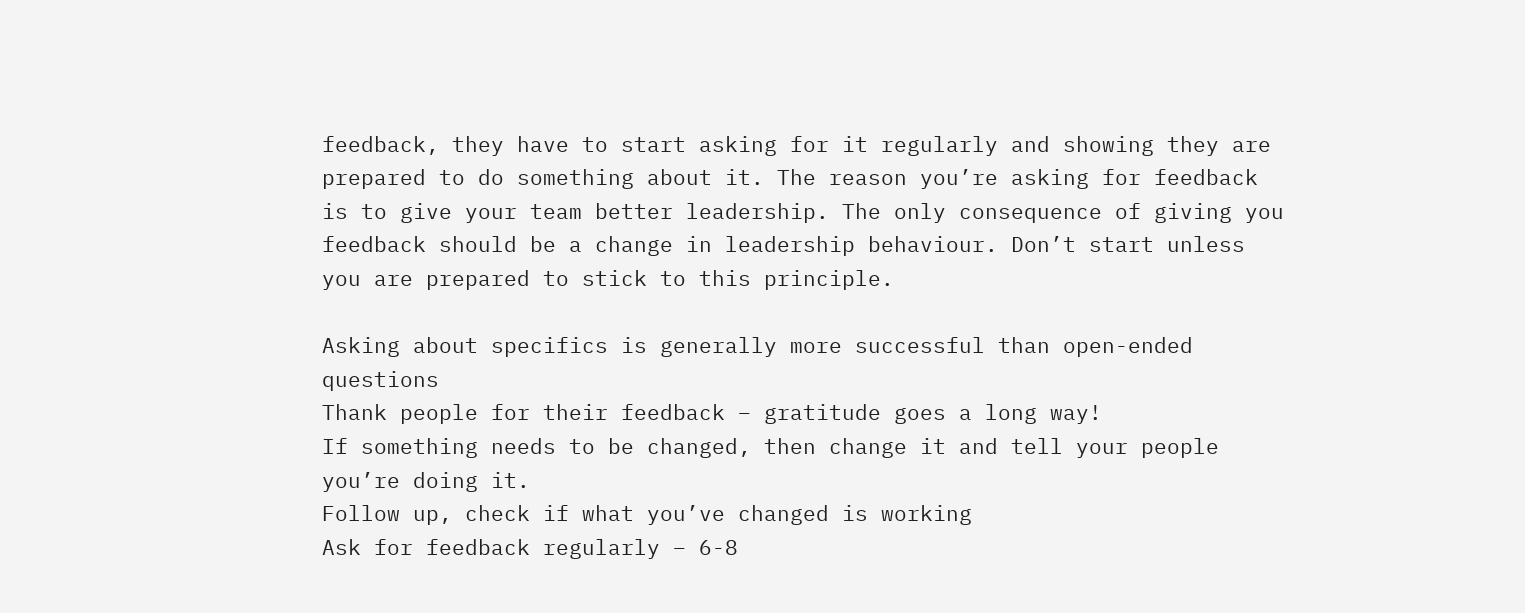feedback, they have to start asking for it regularly and showing they are prepared to do something about it. The reason you’re asking for feedback is to give your team better leadership. The only consequence of giving you feedback should be a change in leadership behaviour. Don’t start unless you are prepared to stick to this principle.

Asking about specifics is generally more successful than open-ended questions
Thank people for their feedback – gratitude goes a long way!
If something needs to be changed, then change it and tell your people you’re doing it.
Follow up, check if what you’ve changed is working
Ask for feedback regularly – 6-8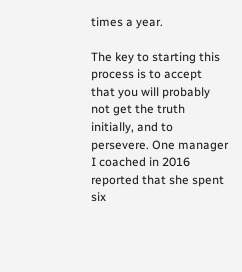times a year.

The key to starting this process is to accept that you will probably not get the truth initially, and to persevere. One manager I coached in 2016 reported that she spent six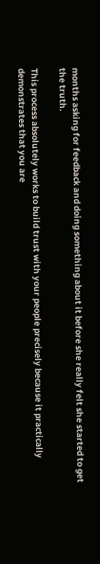months asking for feedback and doing something about it before she really felt she started to get the truth.

This process absolutely works to build trust with your people precisely because it practically demonstrates that you are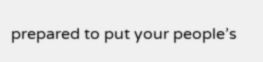prepared to put your people’s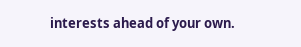interests ahead of your own.